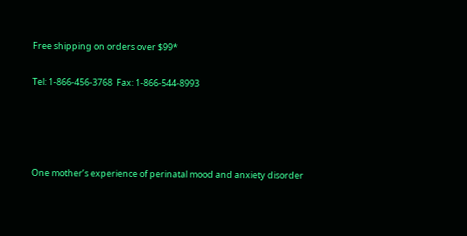Free shipping on orders over $99*

Tel: 1-866-456-3768  Fax: 1-866-544-8993




One mother’s experience of perinatal mood and anxiety disorder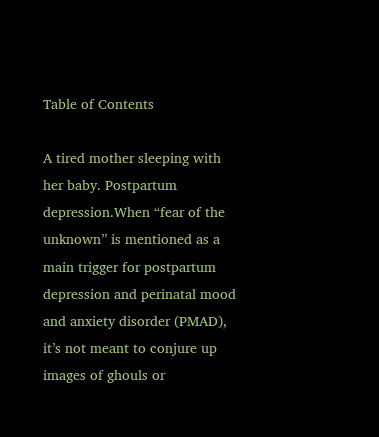Table of Contents

A tired mother sleeping with her baby. Postpartum depression.When “fear of the unknown” is mentioned as a main trigger for postpartum depression and perinatal mood and anxiety disorder (PMAD), it’s not meant to conjure up images of ghouls or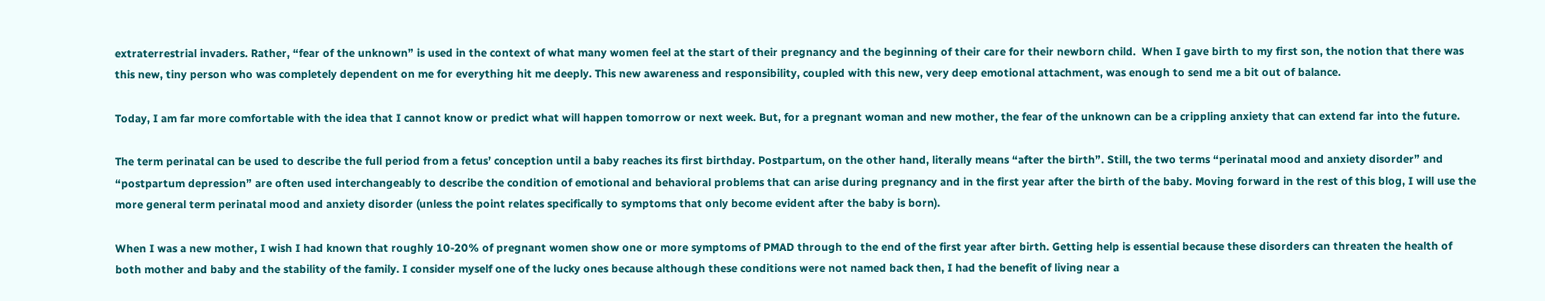extraterrestrial invaders. Rather, “fear of the unknown” is used in the context of what many women feel at the start of their pregnancy and the beginning of their care for their newborn child.  When I gave birth to my first son, the notion that there was this new, tiny person who was completely dependent on me for everything hit me deeply. This new awareness and responsibility, coupled with this new, very deep emotional attachment, was enough to send me a bit out of balance.

Today, I am far more comfortable with the idea that I cannot know or predict what will happen tomorrow or next week. But, for a pregnant woman and new mother, the fear of the unknown can be a crippling anxiety that can extend far into the future.

The term perinatal can be used to describe the full period from a fetus’ conception until a baby reaches its first birthday. Postpartum, on the other hand, literally means “after the birth”. Still, the two terms “perinatal mood and anxiety disorder” and “postpartum depression” are often used interchangeably to describe the condition of emotional and behavioral problems that can arise during pregnancy and in the first year after the birth of the baby. Moving forward in the rest of this blog, I will use the more general term perinatal mood and anxiety disorder (unless the point relates specifically to symptoms that only become evident after the baby is born).

When I was a new mother, I wish I had known that roughly 10-20% of pregnant women show one or more symptoms of PMAD through to the end of the first year after birth. Getting help is essential because these disorders can threaten the health of both mother and baby and the stability of the family. I consider myself one of the lucky ones because although these conditions were not named back then, I had the benefit of living near a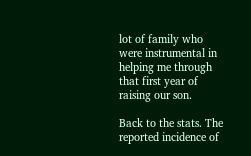lot of family who were instrumental in helping me through that first year of raising our son.

Back to the stats. The reported incidence of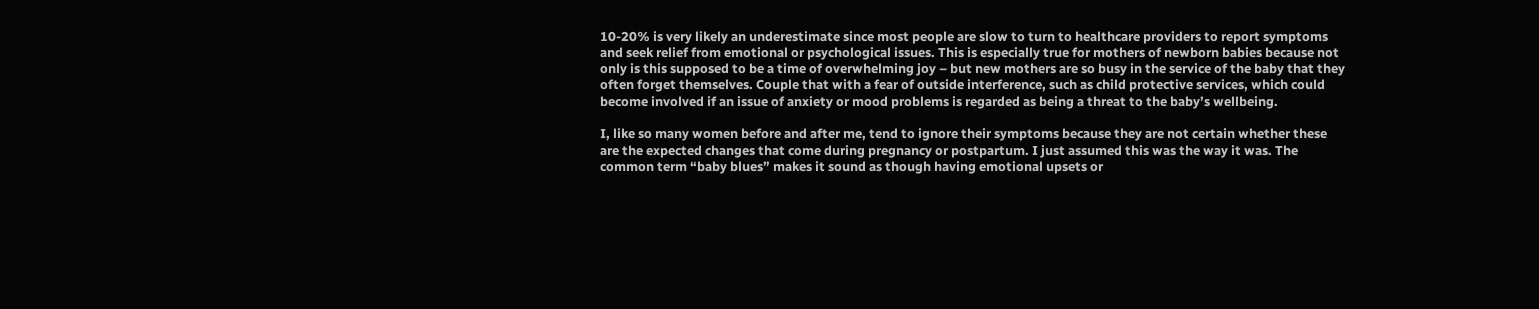10-20% is very likely an underestimate since most people are slow to turn to healthcare providers to report symptoms and seek relief from emotional or psychological issues. This is especially true for mothers of newborn babies because not only is this supposed to be a time of overwhelming joy – but new mothers are so busy in the service of the baby that they often forget themselves. Couple that with a fear of outside interference, such as child protective services, which could become involved if an issue of anxiety or mood problems is regarded as being a threat to the baby’s wellbeing.

I, like so many women before and after me, tend to ignore their symptoms because they are not certain whether these are the expected changes that come during pregnancy or postpartum. I just assumed this was the way it was. The common term “baby blues” makes it sound as though having emotional upsets or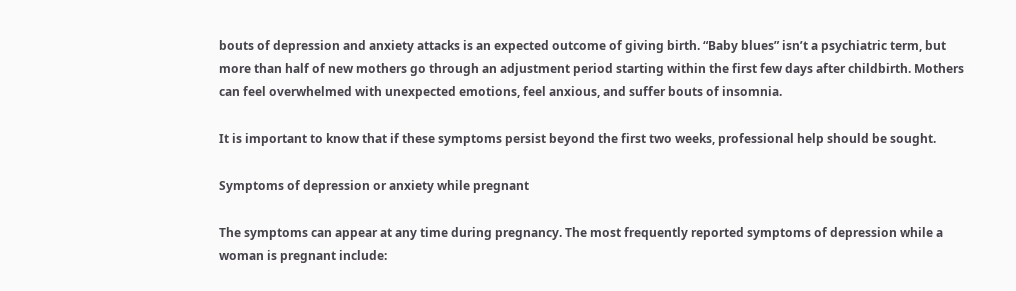bouts of depression and anxiety attacks is an expected outcome of giving birth. “Baby blues” isn’t a psychiatric term, but more than half of new mothers go through an adjustment period starting within the first few days after childbirth. Mothers can feel overwhelmed with unexpected emotions, feel anxious, and suffer bouts of insomnia.

It is important to know that if these symptoms persist beyond the first two weeks, professional help should be sought.

Symptoms of depression or anxiety while pregnant

The symptoms can appear at any time during pregnancy. The most frequently reported symptoms of depression while a woman is pregnant include: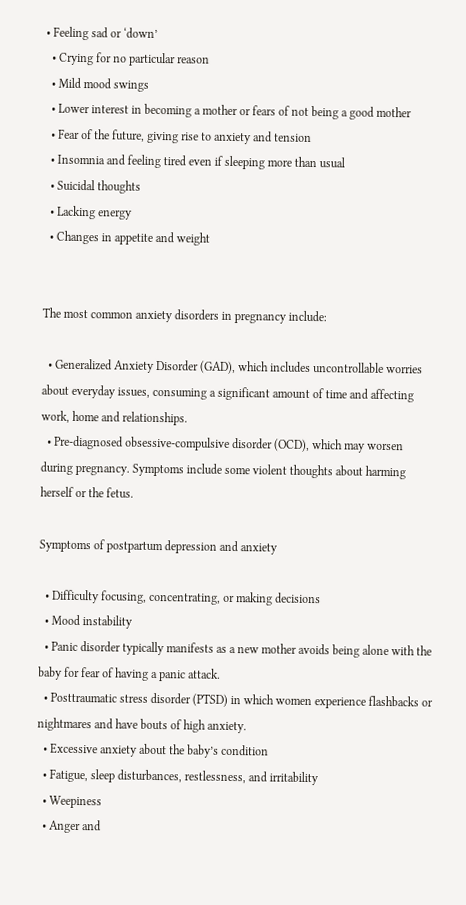• Feeling sad or ‘down’
  • Crying for no particular reason
  • Mild mood swings
  • Lower interest in becoming a mother or fears of not being a good mother
  • Fear of the future, giving rise to anxiety and tension
  • Insomnia and feeling tired even if sleeping more than usual
  • Suicidal thoughts
  • Lacking energy
  • Changes in appetite and weight


The most common anxiety disorders in pregnancy include:

  • Generalized Anxiety Disorder (GAD), which includes uncontrollable worries about everyday issues, consuming a significant amount of time and affecting work, home and relationships.
  • Pre-diagnosed obsessive-compulsive disorder (OCD), which may worsen during pregnancy. Symptoms include some violent thoughts about harming herself or the fetus.

Symptoms of postpartum depression and anxiety

  • Difficulty focusing, concentrating, or making decisions
  • Mood instability
  • Panic disorder typically manifests as a new mother avoids being alone with the baby for fear of having a panic attack.
  • Posttraumatic stress disorder (PTSD) in which women experience flashbacks or nightmares and have bouts of high anxiety.
  • Excessive anxiety about the baby’s condition
  • Fatigue, sleep disturbances, restlessness, and irritability
  • Weepiness
  • Anger and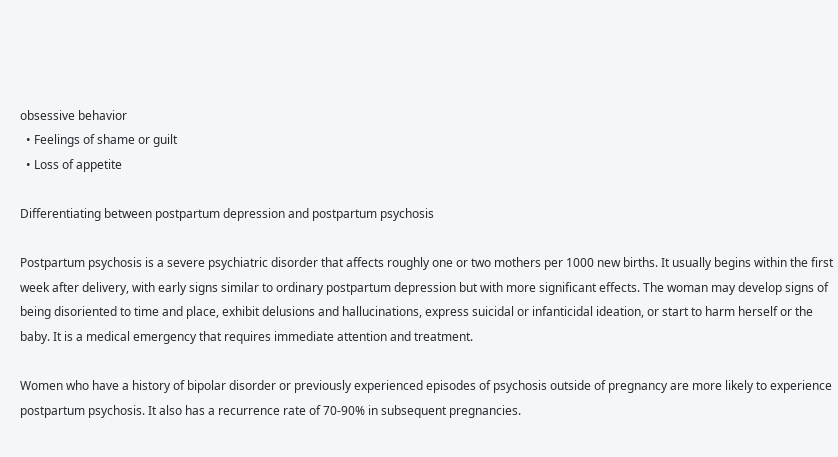obsessive behavior
  • Feelings of shame or guilt
  • Loss of appetite

Differentiating between postpartum depression and postpartum psychosis

Postpartum psychosis is a severe psychiatric disorder that affects roughly one or two mothers per 1000 new births. It usually begins within the first week after delivery, with early signs similar to ordinary postpartum depression but with more significant effects. The woman may develop signs of being disoriented to time and place, exhibit delusions and hallucinations, express suicidal or infanticidal ideation, or start to harm herself or the baby. It is a medical emergency that requires immediate attention and treatment.

Women who have a history of bipolar disorder or previously experienced episodes of psychosis outside of pregnancy are more likely to experience postpartum psychosis. It also has a recurrence rate of 70-90% in subsequent pregnancies.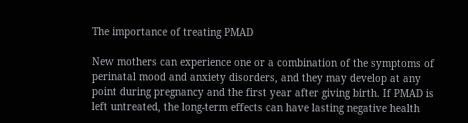The importance of treating PMAD

New mothers can experience one or a combination of the symptoms of perinatal mood and anxiety disorders, and they may develop at any point during pregnancy and the first year after giving birth. If PMAD is left untreated, the long-term effects can have lasting negative health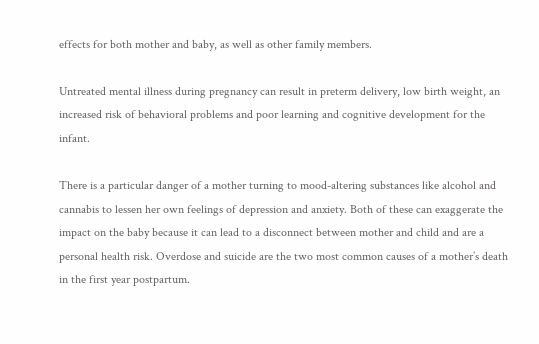effects for both mother and baby, as well as other family members.

Untreated mental illness during pregnancy can result in preterm delivery, low birth weight, an increased risk of behavioral problems and poor learning and cognitive development for the infant.

There is a particular danger of a mother turning to mood-altering substances like alcohol and cannabis to lessen her own feelings of depression and anxiety. Both of these can exaggerate the impact on the baby because it can lead to a disconnect between mother and child and are a personal health risk. Overdose and suicide are the two most common causes of a mother’s death in the first year postpartum.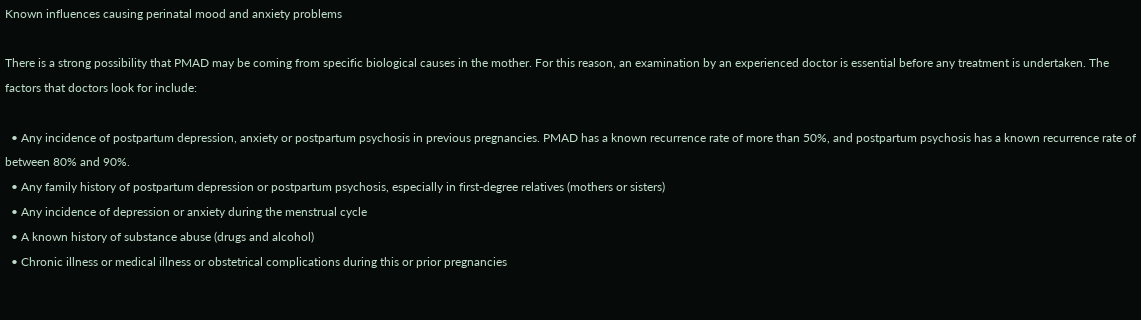Known influences causing perinatal mood and anxiety problems

There is a strong possibility that PMAD may be coming from specific biological causes in the mother. For this reason, an examination by an experienced doctor is essential before any treatment is undertaken. The factors that doctors look for include:

  • Any incidence of postpartum depression, anxiety or postpartum psychosis in previous pregnancies. PMAD has a known recurrence rate of more than 50%, and postpartum psychosis has a known recurrence rate of between 80% and 90%.
  • Any family history of postpartum depression or postpartum psychosis, especially in first-degree relatives (mothers or sisters)
  • Any incidence of depression or anxiety during the menstrual cycle
  • A known history of substance abuse (drugs and alcohol)
  • Chronic illness or medical illness or obstetrical complications during this or prior pregnancies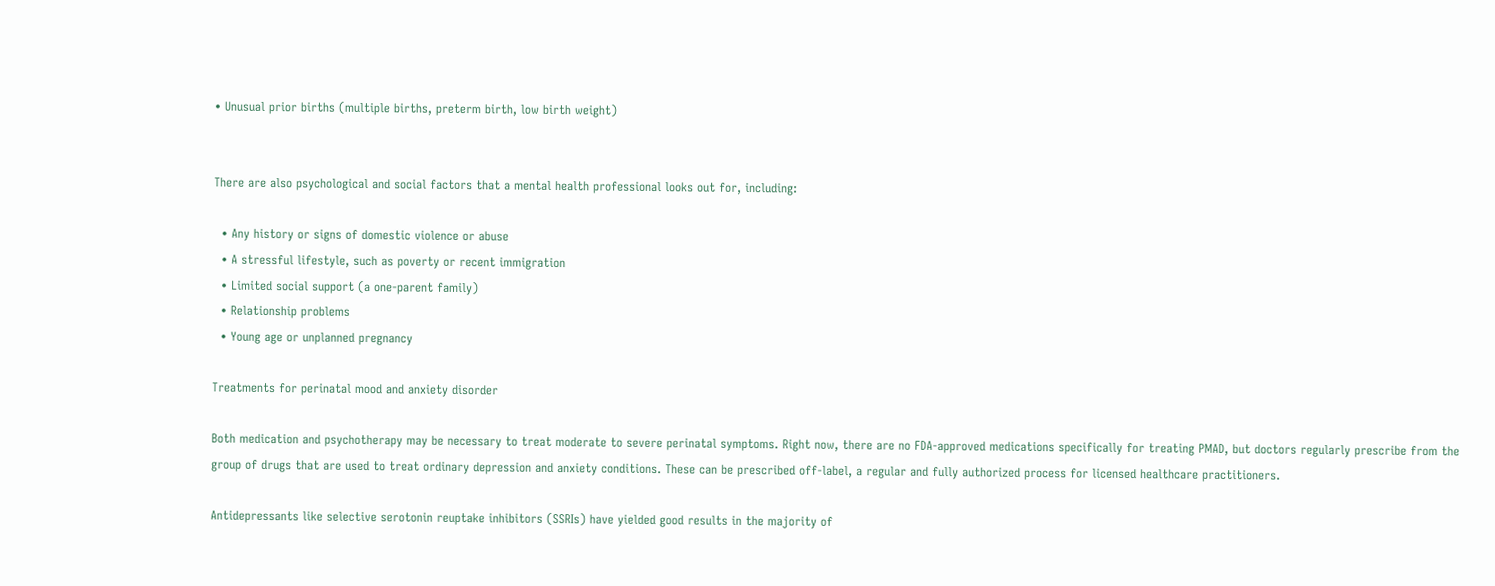• Unusual prior births (multiple births, preterm birth, low birth weight)


There are also psychological and social factors that a mental health professional looks out for, including:

  • Any history or signs of domestic violence or abuse
  • A stressful lifestyle, such as poverty or recent immigration
  • Limited social support (a one-parent family)
  • Relationship problems
  • Young age or unplanned pregnancy

Treatments for perinatal mood and anxiety disorder

Both medication and psychotherapy may be necessary to treat moderate to severe perinatal symptoms. Right now, there are no FDA-approved medications specifically for treating PMAD, but doctors regularly prescribe from the group of drugs that are used to treat ordinary depression and anxiety conditions. These can be prescribed off-label, a regular and fully authorized process for licensed healthcare practitioners.

Antidepressants like selective serotonin reuptake inhibitors (SSRIs) have yielded good results in the majority of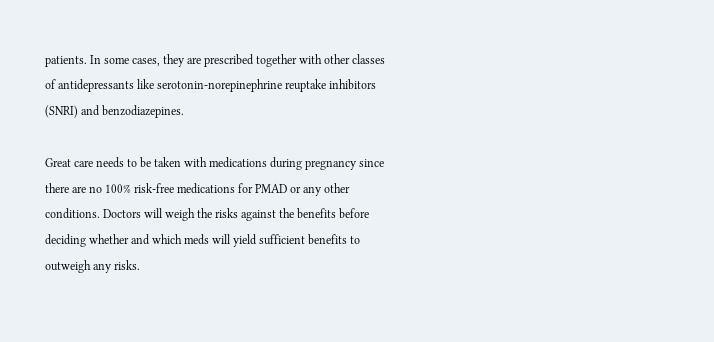patients. In some cases, they are prescribed together with other classes of antidepressants like serotonin-norepinephrine reuptake inhibitors (SNRI) and benzodiazepines.

Great care needs to be taken with medications during pregnancy since there are no 100% risk-free medications for PMAD or any other conditions. Doctors will weigh the risks against the benefits before deciding whether and which meds will yield sufficient benefits to outweigh any risks.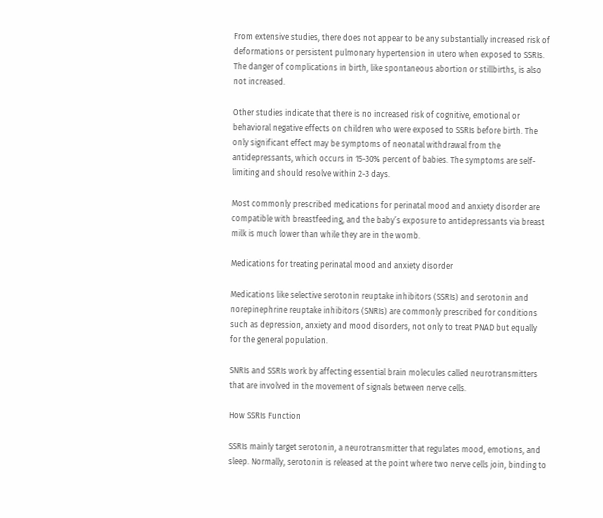From extensive studies, there does not appear to be any substantially increased risk of deformations or persistent pulmonary hypertension in utero when exposed to SSRIs. The danger of complications in birth, like spontaneous abortion or stillbirths, is also not increased.

Other studies indicate that there is no increased risk of cognitive, emotional or behavioral negative effects on children who were exposed to SSRIs before birth. The only significant effect may be symptoms of neonatal withdrawal from the antidepressants, which occurs in 15-30% percent of babies. The symptoms are self-limiting and should resolve within 2-3 days.

Most commonly prescribed medications for perinatal mood and anxiety disorder are compatible with breastfeeding, and the baby’s exposure to antidepressants via breast milk is much lower than while they are in the womb.

Medications for treating perinatal mood and anxiety disorder

Medications like selective serotonin reuptake inhibitors (SSRIs) and serotonin and norepinephrine reuptake inhibitors (SNRIs) are commonly prescribed for conditions such as depression, anxiety and mood disorders, not only to treat PNAD but equally for the general population.

SNRIs and SSRIs work by affecting essential brain molecules called neurotransmitters that are involved in the movement of signals between nerve cells.

How SSRIs Function

SSRIs mainly target serotonin, a neurotransmitter that regulates mood, emotions, and sleep. Normally, serotonin is released at the point where two nerve cells join, binding to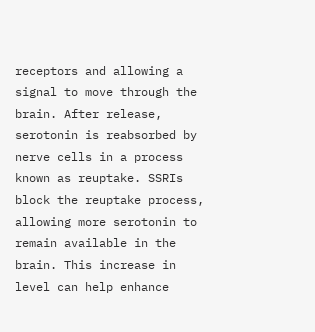receptors and allowing a signal to move through the brain. After release, serotonin is reabsorbed by nerve cells in a process known as reuptake. SSRIs block the reuptake process, allowing more serotonin to remain available in the brain. This increase in level can help enhance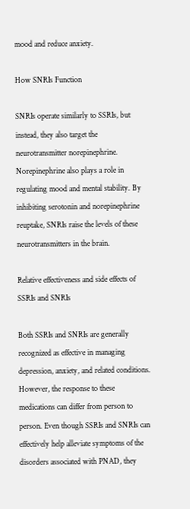mood and reduce anxiety.

How SNRIs Function

SNRIs operate similarly to SSRIs, but instead, they also target the neurotransmitter norepinephrine. Norepinephrine also plays a role in regulating mood and mental stability. By inhibiting serotonin and norepinephrine reuptake, SNRIs raise the levels of these neurotransmitters in the brain.

Relative effectiveness and side effects of SSRIs and SNRIs

Both SSRIs and SNRIs are generally recognized as effective in managing depression, anxiety, and related conditions. However, the response to these medications can differ from person to person. Even though SSRIs and SNRIs can effectively help alleviate symptoms of the disorders associated with PNAD, they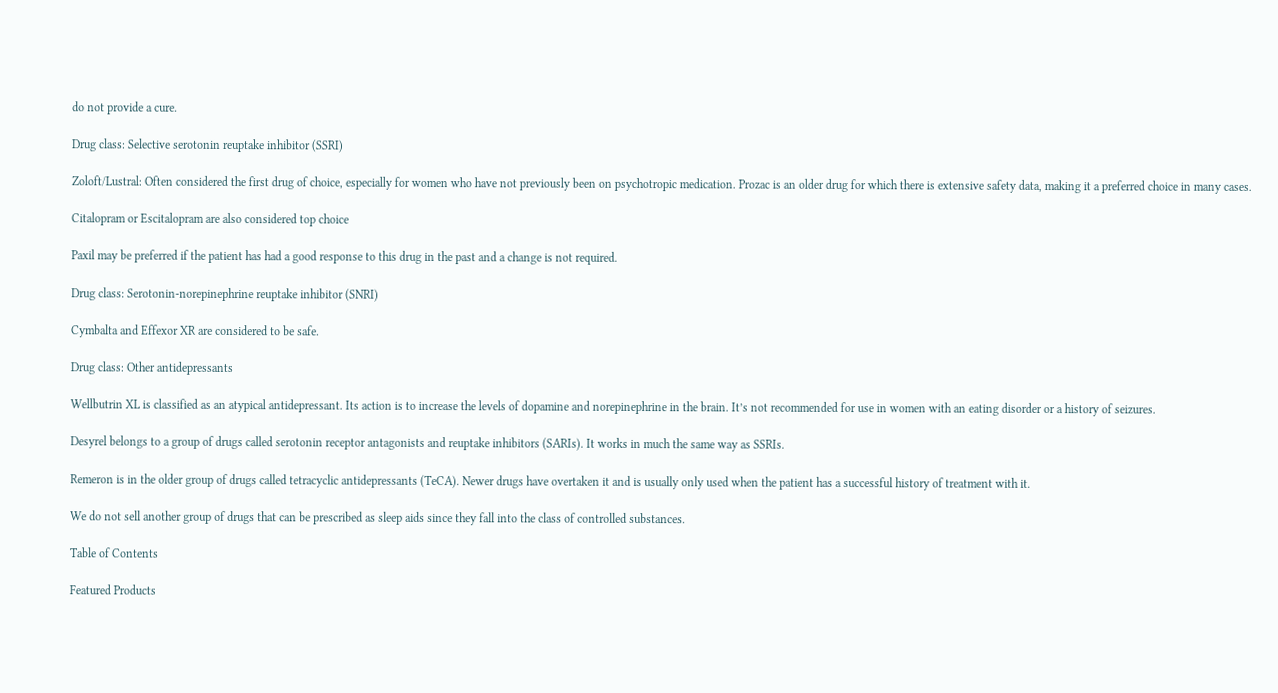do not provide a cure.

Drug class: Selective serotonin reuptake inhibitor (SSRI)

Zoloft/Lustral: Often considered the first drug of choice, especially for women who have not previously been on psychotropic medication. Prozac is an older drug for which there is extensive safety data, making it a preferred choice in many cases.

Citalopram or Escitalopram are also considered top choice

Paxil may be preferred if the patient has had a good response to this drug in the past and a change is not required.

Drug class: Serotonin-norepinephrine reuptake inhibitor (SNRI)

Cymbalta and Effexor XR are considered to be safe.

Drug class: Other antidepressants

Wellbutrin XL is classified as an atypical antidepressant. Its action is to increase the levels of dopamine and norepinephrine in the brain. It’s not recommended for use in women with an eating disorder or a history of seizures.

Desyrel belongs to a group of drugs called serotonin receptor antagonists and reuptake inhibitors (SARIs). It works in much the same way as SSRIs.

Remeron is in the older group of drugs called tetracyclic antidepressants (TeCA). Newer drugs have overtaken it and is usually only used when the patient has a successful history of treatment with it.

We do not sell another group of drugs that can be prescribed as sleep aids since they fall into the class of controlled substances.

Table of Contents

Featured Products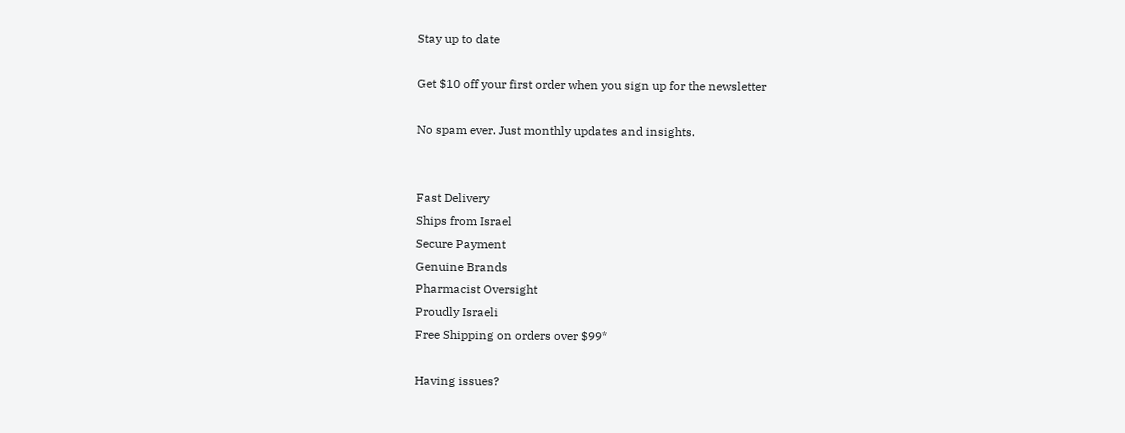Stay up to date

Get $10 off your first order when you sign up for the newsletter

No spam ever. Just monthly updates and insights.


Fast Delivery
Ships from Israel
Secure Payment
Genuine Brands
Pharmacist Oversight
Proudly Israeli
Free Shipping on orders over $99*

Having issues?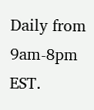Daily from 9am-8pm EST.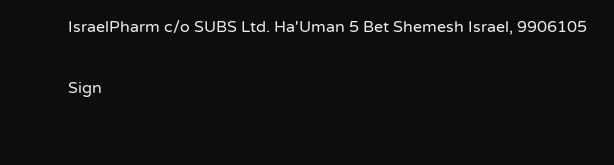IsraelPharm c/o SUBS Ltd. Ha'Uman 5 Bet Shemesh Israel, 9906105

Sign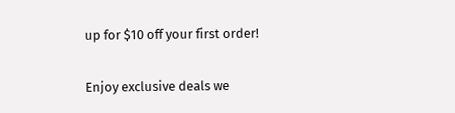up for $10 off your first order!

Enjoy exclusive deals we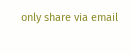only share via email